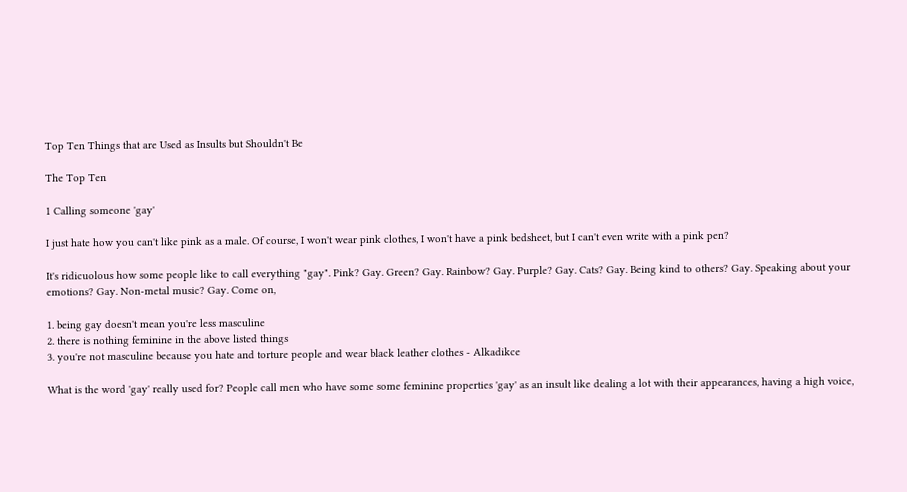Top Ten Things that are Used as Insults but Shouldn't Be

The Top Ten

1 Calling someone 'gay'

I just hate how you can't like pink as a male. Of course, I won't wear pink clothes, I won't have a pink bedsheet, but I can't even write with a pink pen?

It's ridicuolous how some people like to call everything "gay". Pink? Gay. Green? Gay. Rainbow? Gay. Purple? Gay. Cats? Gay. Being kind to others? Gay. Speaking about your emotions? Gay. Non-metal music? Gay. Come on,

1. being gay doesn't mean you're less masculine
2. there is nothing feminine in the above listed things
3. you're not masculine because you hate and torture people and wear black leather clothes - Alkadikce

What is the word 'gay' really used for? People call men who have some some feminine properties 'gay' as an insult like dealing a lot with their appearances, having a high voice,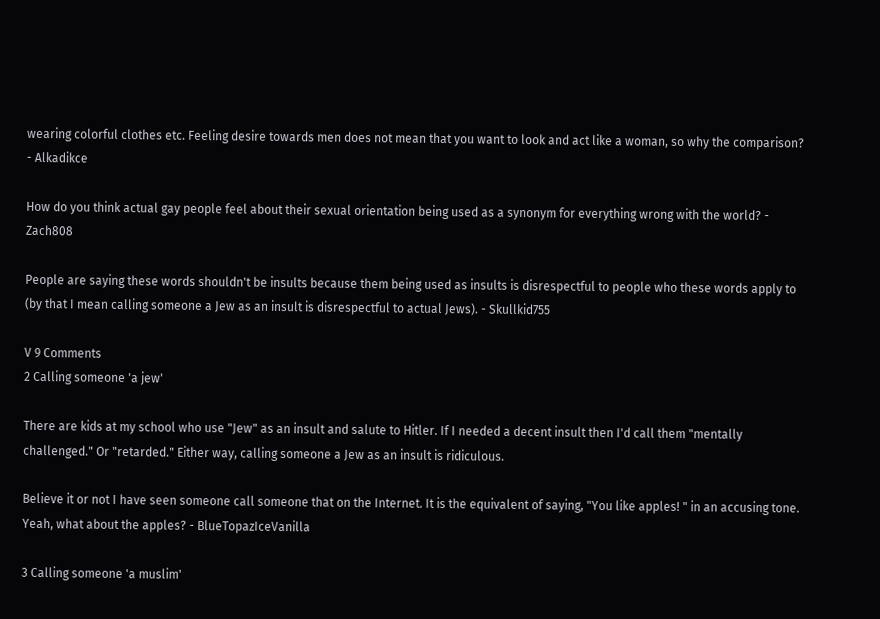wearing colorful clothes etc. Feeling desire towards men does not mean that you want to look and act like a woman, so why the comparison? - Alkadikce

How do you think actual gay people feel about their sexual orientation being used as a synonym for everything wrong with the world? - Zach808

People are saying these words shouldn't be insults because them being used as insults is disrespectful to people who these words apply to (by that I mean calling someone a Jew as an insult is disrespectful to actual Jews). - Skullkid755

V 9 Comments
2 Calling someone 'a jew'

There are kids at my school who use "Jew" as an insult and salute to Hitler. If I needed a decent insult then I'd call them "mentally challenged." Or "retarded." Either way, calling someone a Jew as an insult is ridiculous.

Believe it or not I have seen someone call someone that on the Internet. It is the equivalent of saying, "You like apples! " in an accusing tone. Yeah, what about the apples? - BlueTopazIceVanilla

3 Calling someone 'a muslim'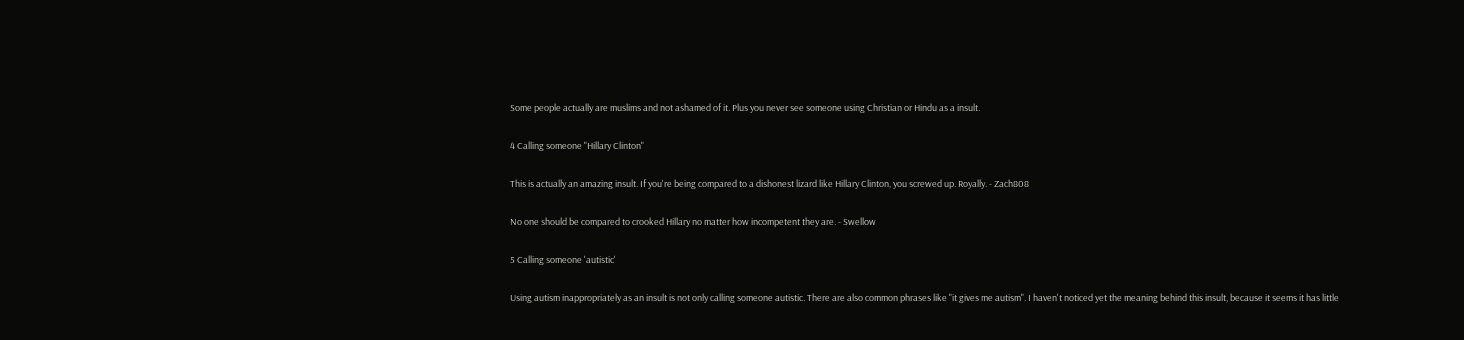Some people actually are muslims and not ashamed of it. Plus you never see someone using Christian or Hindu as a insult.

4 Calling someone "Hillary Clinton"

This is actually an amazing insult. If you're being compared to a dishonest lizard like Hillary Clinton, you screwed up. Royally. - Zach808

No one should be compared to crooked Hillary no matter how incompetent they are. - Swellow

5 Calling someone 'autistic'

Using autism inappropriately as an insult is not only calling someone autistic. There are also common phrases like "it gives me autism". I haven't noticed yet the meaning behind this insult, because it seems it has little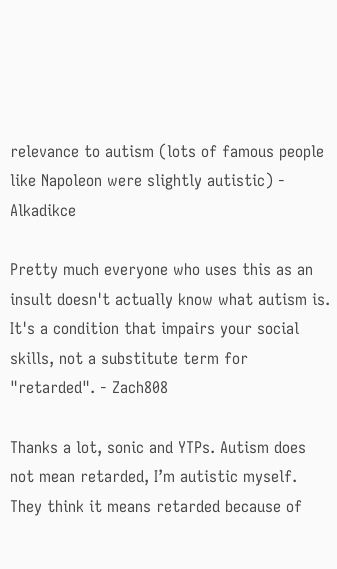relevance to autism (lots of famous people like Napoleon were slightly autistic) - Alkadikce

Pretty much everyone who uses this as an insult doesn't actually know what autism is. It's a condition that impairs your social skills, not a substitute term for "retarded". - Zach808

Thanks a lot, sonic and YTPs. Autism does not mean retarded, I’m autistic myself. They think it means retarded because of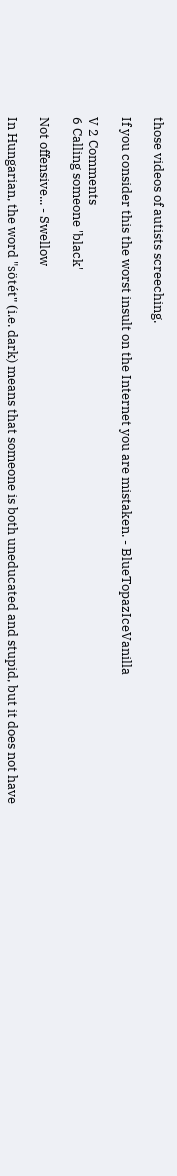those videos of autists screeching.

If you consider this the worst insult on the Internet you are mistaken. - BlueTopazIceVanilla

V 2 Comments
6 Calling someone 'black'

Not offensive... - Swellow

In Hungarian, the word "sötét" (i.e. dark) means that someone is both uneducated and stupid, but it does not have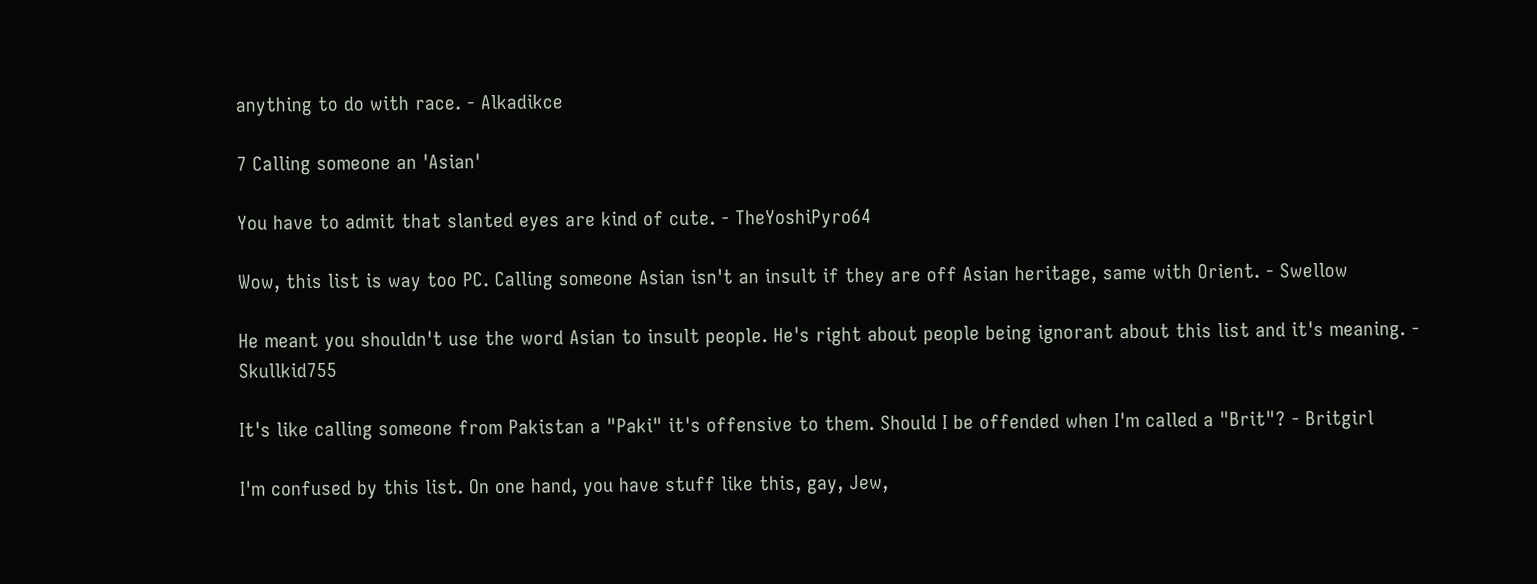anything to do with race. - Alkadikce

7 Calling someone an 'Asian'

You have to admit that slanted eyes are kind of cute. - TheYoshiPyro64

Wow, this list is way too PC. Calling someone Asian isn't an insult if they are off Asian heritage, same with Orient. - Swellow

He meant you shouldn't use the word Asian to insult people. He's right about people being ignorant about this list and it's meaning. - Skullkid755

It's like calling someone from Pakistan a "Paki" it's offensive to them. Should I be offended when I'm called a "Brit"? - Britgirl

I'm confused by this list. On one hand, you have stuff like this, gay, Jew,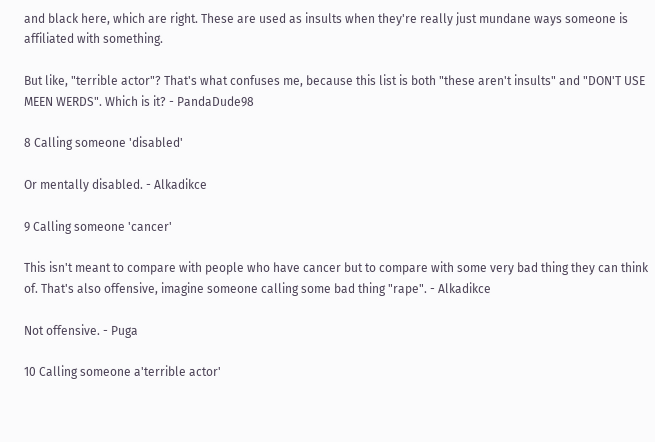and black here, which are right. These are used as insults when they're really just mundane ways someone is affiliated with something.

But like, "terrible actor"? That's what confuses me, because this list is both "these aren't insults" and "DON'T USE MEEN WERDS". Which is it? - PandaDude98

8 Calling someone 'disabled'

Or mentally disabled. - Alkadikce

9 Calling someone 'cancer'

This isn't meant to compare with people who have cancer but to compare with some very bad thing they can think of. That's also offensive, imagine someone calling some bad thing "rape". - Alkadikce

Not offensive. - Puga

10 Calling someone a'terrible actor'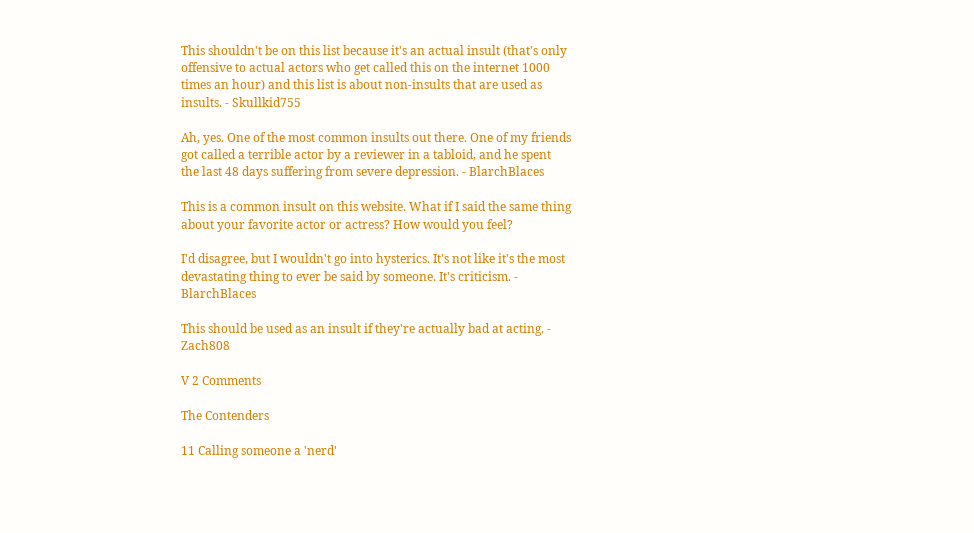This shouldn't be on this list because it's an actual insult (that's only offensive to actual actors who get called this on the internet 1000 times an hour) and this list is about non-insults that are used as insults. - Skullkid755

Ah, yes. One of the most common insults out there. One of my friends got called a terrible actor by a reviewer in a tabloid, and he spent the last 48 days suffering from severe depression. - BlarchBlaces

This is a common insult on this website. What if I said the same thing about your favorite actor or actress? How would you feel?

I'd disagree, but I wouldn't go into hysterics. It's not like it's the most devastating thing to ever be said by someone. It's criticism. - BlarchBlaces

This should be used as an insult if they're actually bad at acting. - Zach808

V 2 Comments

The Contenders

11 Calling someone a 'nerd'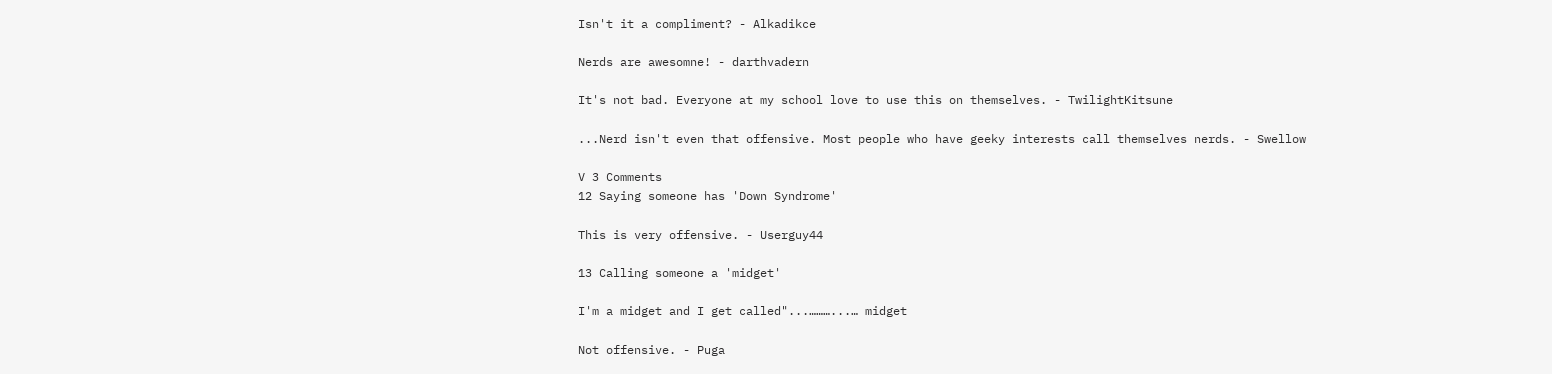Isn't it a compliment? - Alkadikce

Nerds are awesomne! - darthvadern

It's not bad. Everyone at my school love to use this on themselves. - TwilightKitsune

...Nerd isn't even that offensive. Most people who have geeky interests call themselves nerds. - Swellow

V 3 Comments
12 Saying someone has 'Down Syndrome'

This is very offensive. - Userguy44

13 Calling someone a 'midget'

I'm a midget and I get called"...………...… midget

Not offensive. - Puga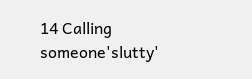14 Calling someone'slutty'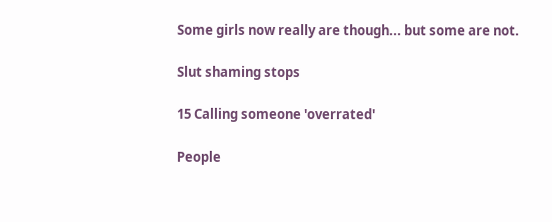Some girls now really are though... but some are not.

Slut shaming stops

15 Calling someone 'overrated'

People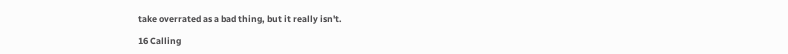take overrated as a bad thing, but it really isn't.

16 Calling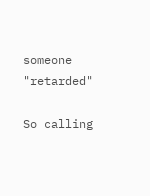someone "retarded"

So calling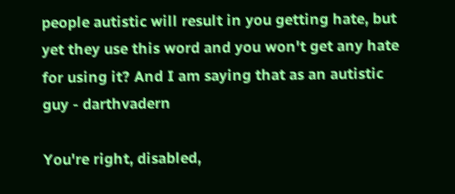people autistic will result in you getting hate, but yet they use this word and you won't get any hate for using it? And I am saying that as an autistic guy - darthvadern

You're right, disabled,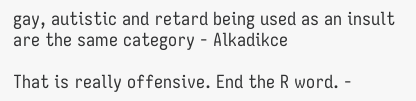gay, autistic and retard being used as an insult are the same category - Alkadikce

That is really offensive. End the R word. -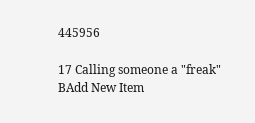445956

17 Calling someone a "freak"
BAdd New Item